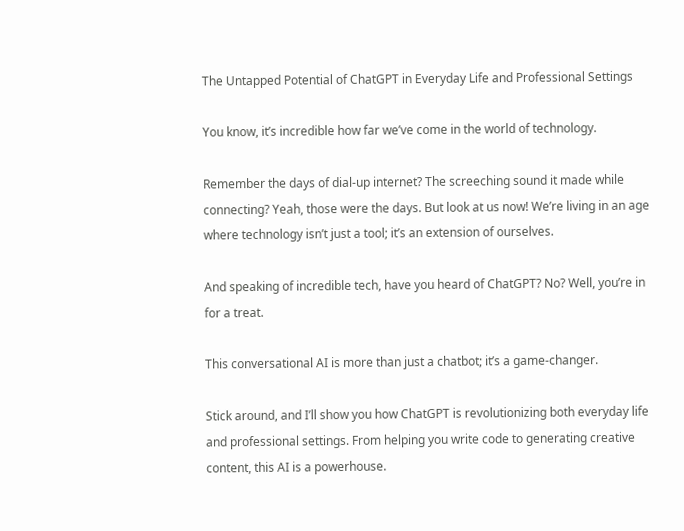The Untapped Potential of ChatGPT in Everyday Life and Professional Settings

You know, it’s incredible how far we’ve come in the world of technology.

Remember the days of dial-up internet? The screeching sound it made while connecting? Yeah, those were the days. But look at us now! We’re living in an age where technology isn’t just a tool; it’s an extension of ourselves.

And speaking of incredible tech, have you heard of ChatGPT? No? Well, you’re in for a treat.

This conversational AI is more than just a chatbot; it’s a game-changer.

Stick around, and I’ll show you how ChatGPT is revolutionizing both everyday life and professional settings. From helping you write code to generating creative content, this AI is a powerhouse.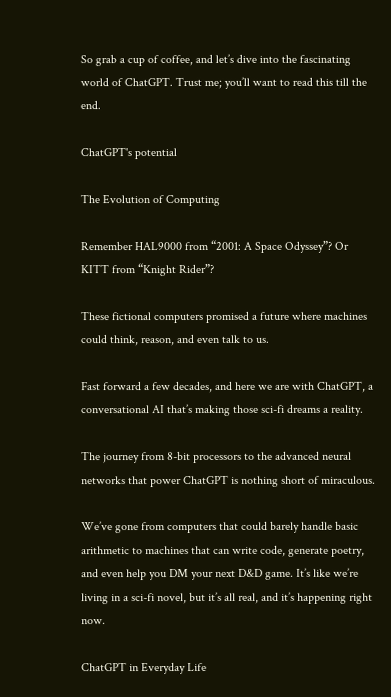So grab a cup of coffee, and let’s dive into the fascinating world of ChatGPT. Trust me; you’ll want to read this till the end.

ChatGPT's potential

The Evolution of Computing

Remember HAL9000 from “2001: A Space Odyssey”? Or KITT from “Knight Rider”?

These fictional computers promised a future where machines could think, reason, and even talk to us.

Fast forward a few decades, and here we are with ChatGPT, a conversational AI that’s making those sci-fi dreams a reality.

The journey from 8-bit processors to the advanced neural networks that power ChatGPT is nothing short of miraculous.

We’ve gone from computers that could barely handle basic arithmetic to machines that can write code, generate poetry, and even help you DM your next D&D game. It’s like we’re living in a sci-fi novel, but it’s all real, and it’s happening right now.

ChatGPT in Everyday Life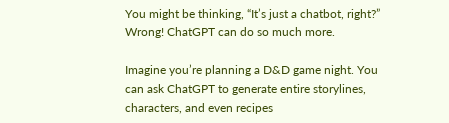You might be thinking, “It’s just a chatbot, right?” Wrong! ChatGPT can do so much more.

Imagine you’re planning a D&D game night. You can ask ChatGPT to generate entire storylines, characters, and even recipes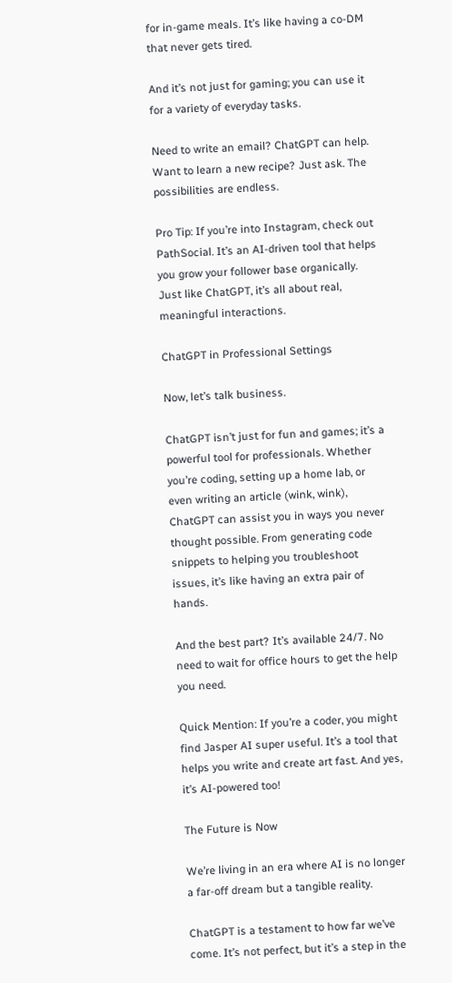for in-game meals. It’s like having a co-DM that never gets tired.

And it’s not just for gaming; you can use it for a variety of everyday tasks.

Need to write an email? ChatGPT can help. Want to learn a new recipe? Just ask. The possibilities are endless.

Pro Tip: If you’re into Instagram, check out PathSocial. It’s an AI-driven tool that helps you grow your follower base organically. Just like ChatGPT, it’s all about real, meaningful interactions.

ChatGPT in Professional Settings

Now, let’s talk business.

ChatGPT isn’t just for fun and games; it’s a powerful tool for professionals. Whether you’re coding, setting up a home lab, or even writing an article (wink, wink), ChatGPT can assist you in ways you never thought possible. From generating code snippets to helping you troubleshoot issues, it’s like having an extra pair of hands.

And the best part? It’s available 24/7. No need to wait for office hours to get the help you need.

Quick Mention: If you’re a coder, you might find Jasper AI super useful. It’s a tool that helps you write and create art fast. And yes, it’s AI-powered too!

The Future is Now

We’re living in an era where AI is no longer a far-off dream but a tangible reality.

ChatGPT is a testament to how far we’ve come. It’s not perfect, but it’s a step in the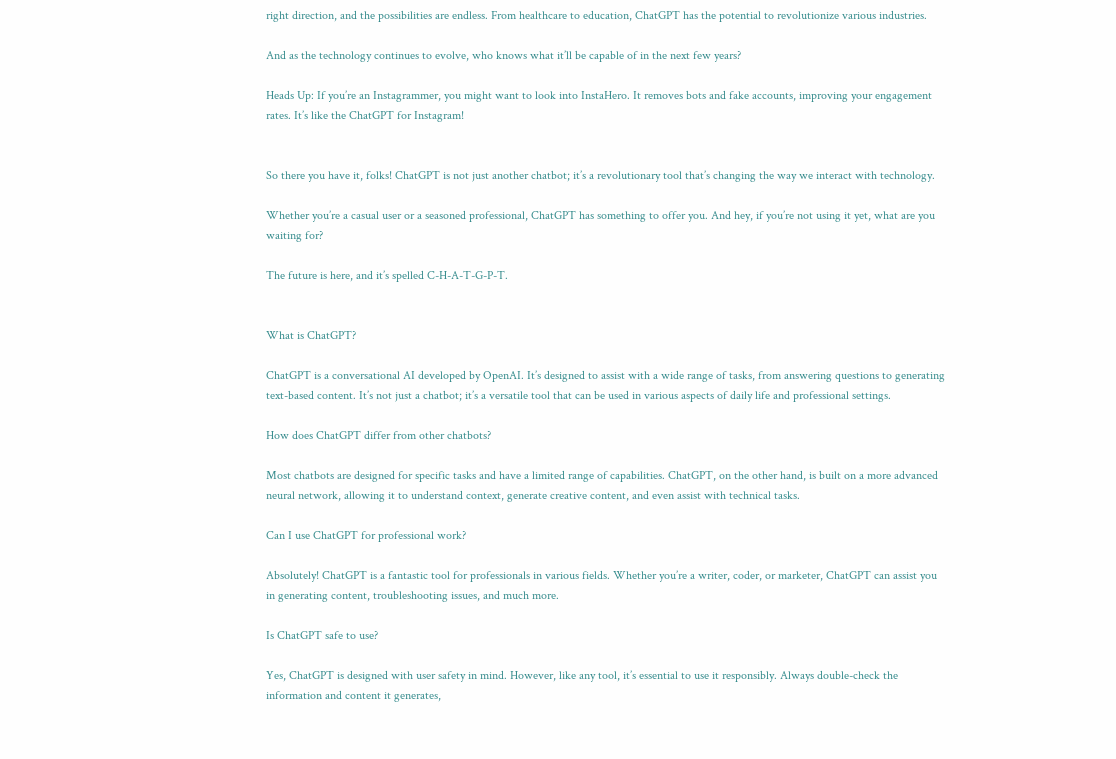right direction, and the possibilities are endless. From healthcare to education, ChatGPT has the potential to revolutionize various industries.

And as the technology continues to evolve, who knows what it’ll be capable of in the next few years?

Heads Up: If you’re an Instagrammer, you might want to look into InstaHero. It removes bots and fake accounts, improving your engagement rates. It’s like the ChatGPT for Instagram!


So there you have it, folks! ChatGPT is not just another chatbot; it’s a revolutionary tool that’s changing the way we interact with technology.

Whether you’re a casual user or a seasoned professional, ChatGPT has something to offer you. And hey, if you’re not using it yet, what are you waiting for?

The future is here, and it’s spelled C-H-A-T-G-P-T.


What is ChatGPT?

ChatGPT is a conversational AI developed by OpenAI. It’s designed to assist with a wide range of tasks, from answering questions to generating text-based content. It’s not just a chatbot; it’s a versatile tool that can be used in various aspects of daily life and professional settings.

How does ChatGPT differ from other chatbots?

Most chatbots are designed for specific tasks and have a limited range of capabilities. ChatGPT, on the other hand, is built on a more advanced neural network, allowing it to understand context, generate creative content, and even assist with technical tasks.

Can I use ChatGPT for professional work?

Absolutely! ChatGPT is a fantastic tool for professionals in various fields. Whether you’re a writer, coder, or marketer, ChatGPT can assist you in generating content, troubleshooting issues, and much more.

Is ChatGPT safe to use?

Yes, ChatGPT is designed with user safety in mind. However, like any tool, it’s essential to use it responsibly. Always double-check the information and content it generates,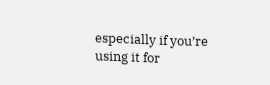especially if you’re using it for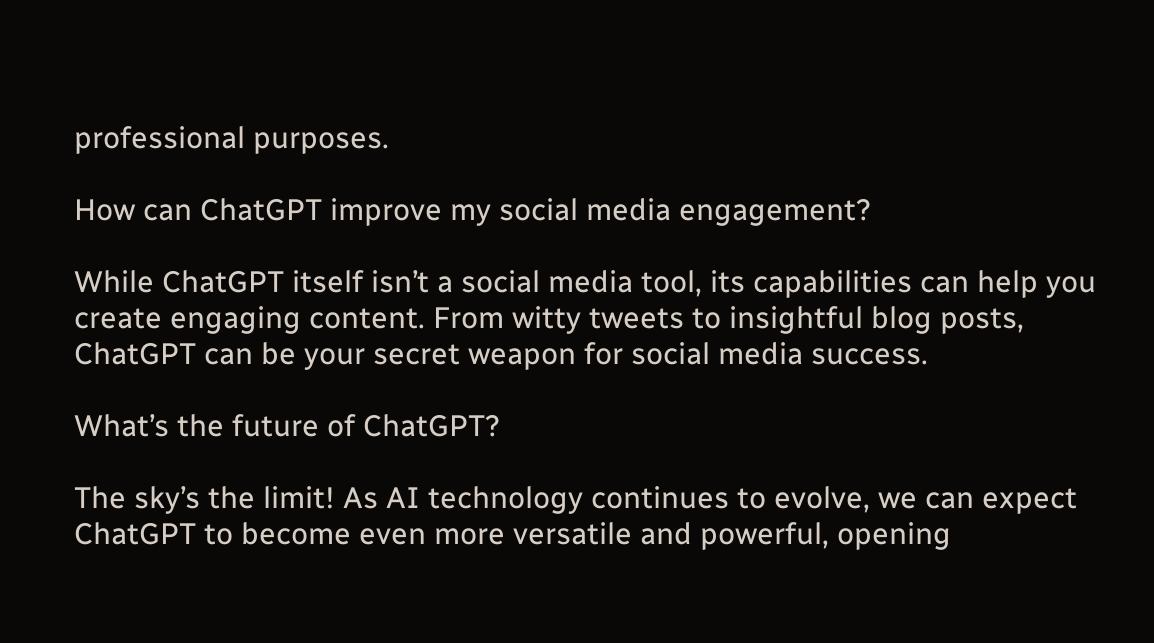professional purposes.

How can ChatGPT improve my social media engagement?

While ChatGPT itself isn’t a social media tool, its capabilities can help you create engaging content. From witty tweets to insightful blog posts, ChatGPT can be your secret weapon for social media success.

What’s the future of ChatGPT?

The sky’s the limit! As AI technology continues to evolve, we can expect ChatGPT to become even more versatile and powerful, opening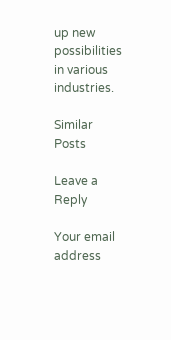up new possibilities in various industries.

Similar Posts

Leave a Reply

Your email address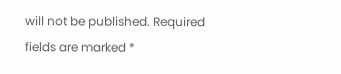will not be published. Required fields are marked *